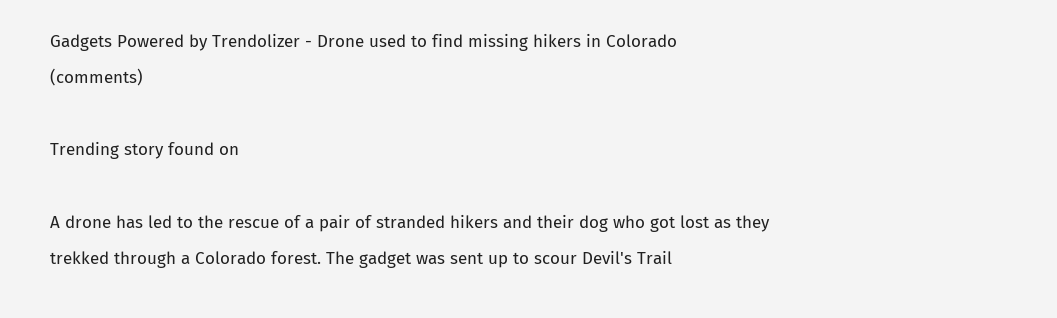Gadgets Powered by Trendolizer - Drone used to find missing hikers in Colorado (comments)

Trending story found on

A drone has led to the rescue of a pair of stranded hikers and their dog who got lost as they trekked through a Colorado forest. The gadget was sent up to scour Devil's Trail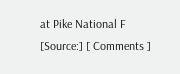at Pike National F
[Source:] [ Comments ]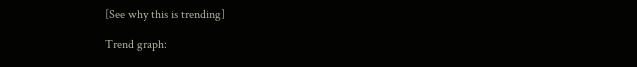[See why this is trending]

Trend graph: